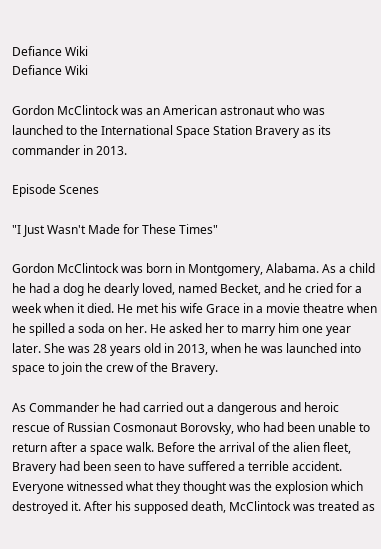Defiance Wiki
Defiance Wiki

Gordon McClintock was an American astronaut who was launched to the International Space Station Bravery as its commander in 2013.

Episode Scenes

"I Just Wasn't Made for These Times"

Gordon McClintock was born in Montgomery, Alabama. As a child he had a dog he dearly loved, named Becket, and he cried for a week when it died. He met his wife Grace in a movie theatre when he spilled a soda on her. He asked her to marry him one year later. She was 28 years old in 2013, when he was launched into space to join the crew of the Bravery.

As Commander he had carried out a dangerous and heroic rescue of Russian Cosmonaut Borovsky, who had been unable to return after a space walk. Before the arrival of the alien fleet, Bravery had been seen to have suffered a terrible accident.  Everyone witnessed what they thought was the explosion which destroyed it. After his supposed death, McClintock was treated as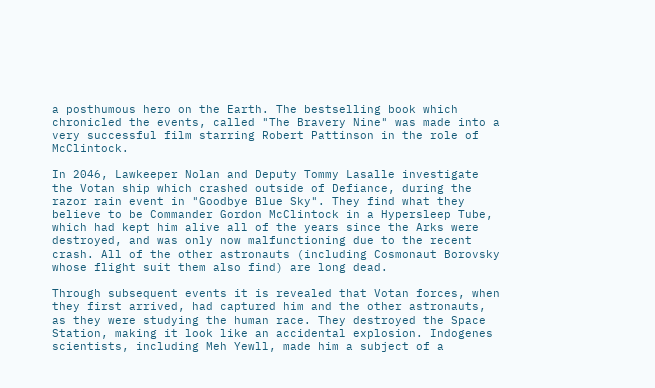a posthumous hero on the Earth. The bestselling book which chronicled the events, called "The Bravery Nine" was made into a very successful film starring Robert Pattinson in the role of McClintock.

In 2046, Lawkeeper Nolan and Deputy Tommy Lasalle investigate the Votan ship which crashed outside of Defiance, during the razor rain event in "Goodbye Blue Sky". They find what they believe to be Commander Gordon McClintock in a Hypersleep Tube, which had kept him alive all of the years since the Arks were destroyed, and was only now malfunctioning due to the recent crash. All of the other astronauts (including Cosmonaut Borovsky whose flight suit them also find) are long dead.

Through subsequent events it is revealed that Votan forces, when they first arrived, had captured him and the other astronauts, as they were studying the human race. They destroyed the Space Station, making it look like an accidental explosion. Indogenes scientists, including Meh Yewll, made him a subject of a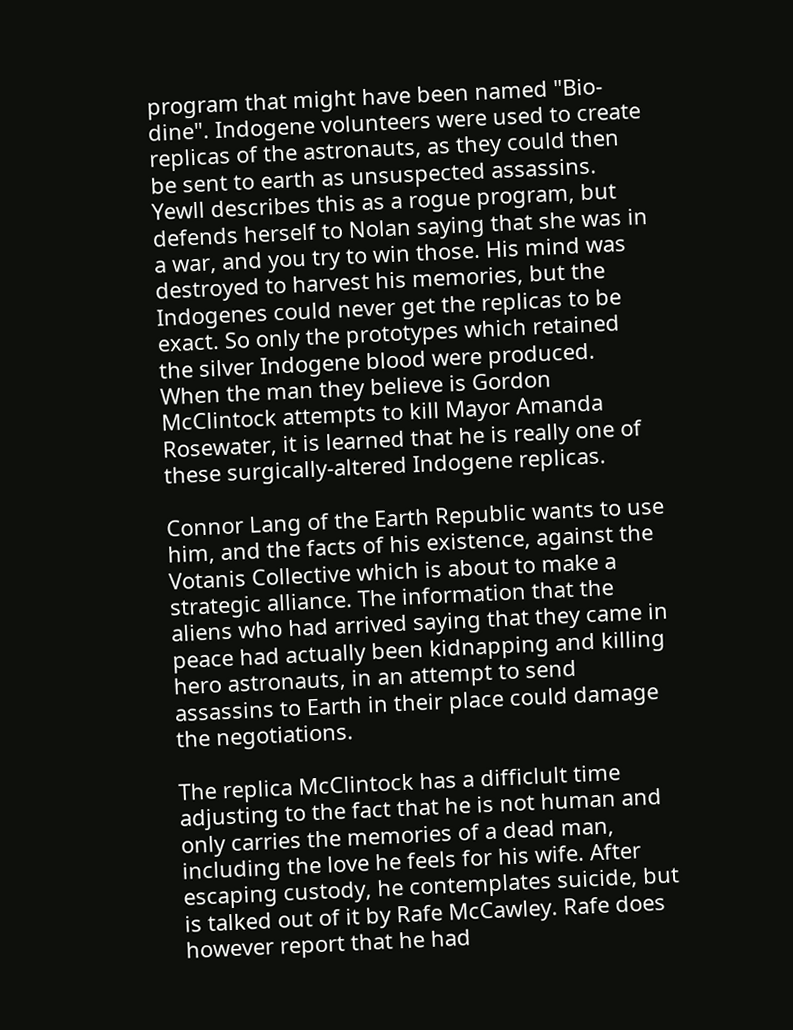program that might have been named "Bio-dine". Indogene volunteers were used to create replicas of the astronauts, as they could then be sent to earth as unsuspected assassins. Yewll describes this as a rogue program, but defends herself to Nolan saying that she was in a war, and you try to win those. His mind was destroyed to harvest his memories, but the Indogenes could never get the replicas to be exact. So only the prototypes which retained the silver Indogene blood were produced. When the man they believe is Gordon McClintock attempts to kill Mayor Amanda Rosewater, it is learned that he is really one of these surgically-altered Indogene replicas.

Connor Lang of the Earth Republic wants to use him, and the facts of his existence, against the Votanis Collective which is about to make a strategic alliance. The information that the aliens who had arrived saying that they came in peace had actually been kidnapping and killing hero astronauts, in an attempt to send assassins to Earth in their place could damage the negotiations.

The replica McClintock has a difficlult time adjusting to the fact that he is not human and only carries the memories of a dead man, including the love he feels for his wife. After escaping custody, he contemplates suicide, but is talked out of it by Rafe McCawley. Rafe does however report that he had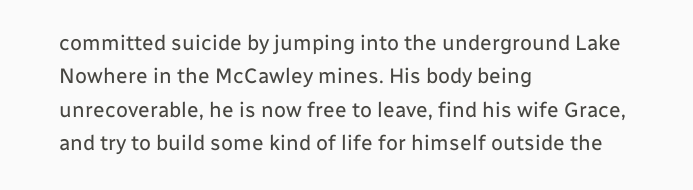committed suicide by jumping into the underground Lake Nowhere in the McCawley mines. His body being unrecoverable, he is now free to leave, find his wife Grace, and try to build some kind of life for himself outside the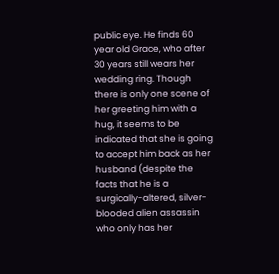public eye. He finds 60 year old Grace, who after 30 years still wears her wedding ring. Though there is only one scene of her greeting him with a hug, it seems to be indicated that she is going to accept him back as her husband (despite the facts that he is a surgically-altered, silver-blooded alien assassin who only has her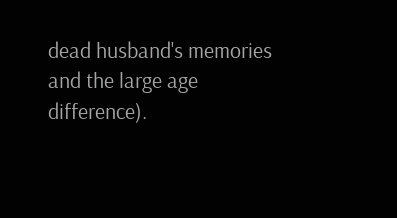dead husband's memories and the large age difference).